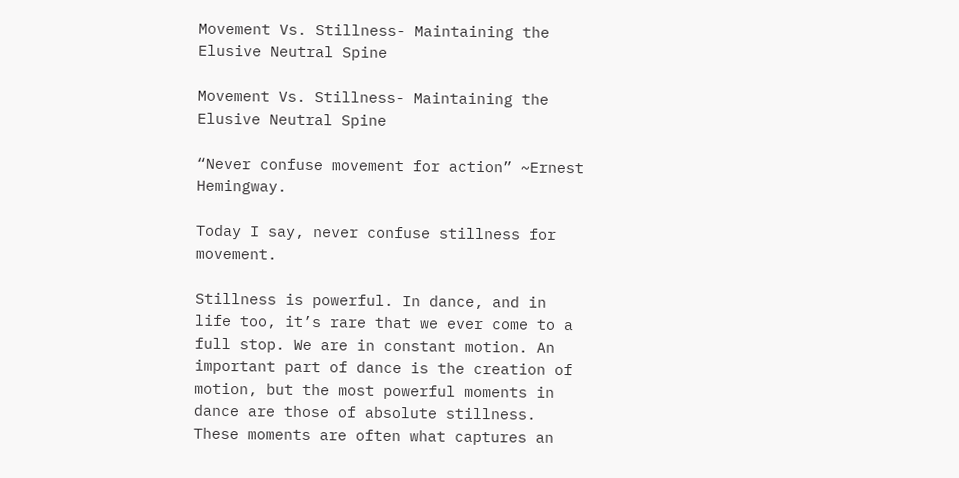Movement Vs. Stillness- Maintaining the Elusive Neutral Spine

Movement Vs. Stillness- Maintaining the Elusive Neutral Spine

“Never confuse movement for action” ~Ernest Hemingway.

Today I say, never confuse stillness for movement.

Stillness is powerful. In dance, and in life too, it’s rare that we ever come to a full stop. We are in constant motion. An important part of dance is the creation of motion, but the most powerful moments in dance are those of absolute stillness. These moments are often what captures an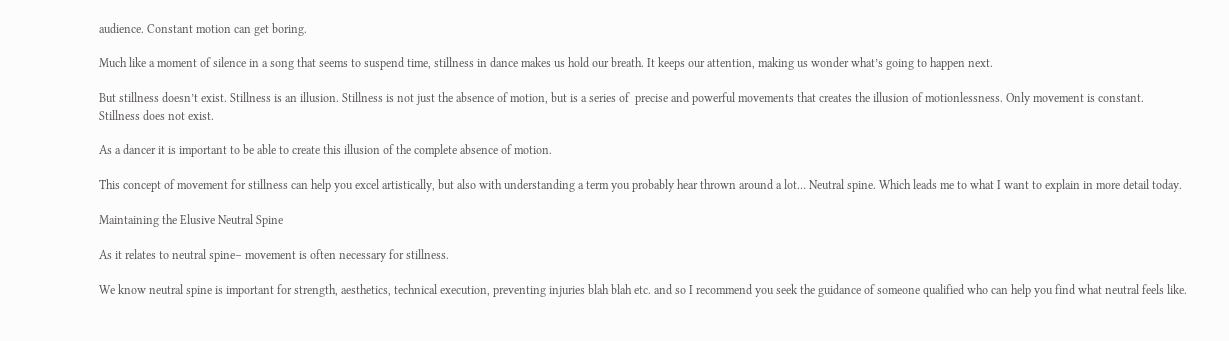audience. Constant motion can get boring.

Much like a moment of silence in a song that seems to suspend time, stillness in dance makes us hold our breath. It keeps our attention, making us wonder what’s going to happen next.

But stillness doesn’t exist. Stillness is an illusion. Stillness is not just the absence of motion, but is a series of  precise and powerful movements that creates the illusion of motionlessness. Only movement is constant. Stillness does not exist.

As a dancer it is important to be able to create this illusion of the complete absence of motion.

This concept of movement for stillness can help you excel artistically, but also with understanding a term you probably hear thrown around a lot… Neutral spine. Which leads me to what I want to explain in more detail today.

Maintaining the Elusive Neutral Spine

As it relates to neutral spine– movement is often necessary for stillness.

We know neutral spine is important for strength, aesthetics, technical execution, preventing injuries blah blah etc. and so I recommend you seek the guidance of someone qualified who can help you find what neutral feels like.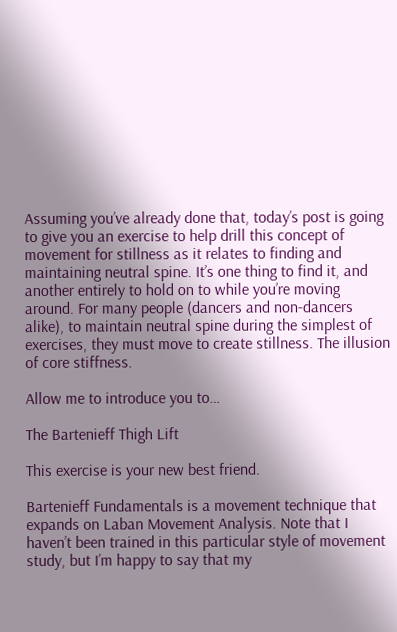Assuming you’ve already done that, today’s post is going to give you an exercise to help drill this concept of movement for stillness as it relates to finding and maintaining neutral spine. It’s one thing to find it, and another entirely to hold on to while you’re moving around. For many people (dancers and non-dancers alike), to maintain neutral spine during the simplest of exercises, they must move to create stillness. The illusion of core stiffness.

Allow me to introduce you to…

The Bartenieff Thigh Lift

This exercise is your new best friend.

Bartenieff Fundamentals is a movement technique that expands on Laban Movement Analysis. Note that I haven’t been trained in this particular style of movement study, but I’m happy to say that my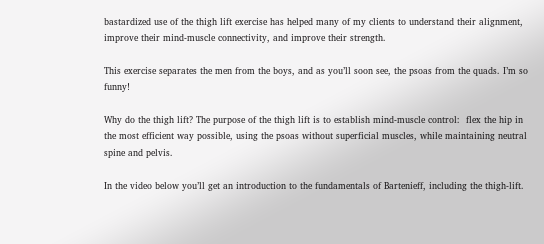bastardized use of the thigh lift exercise has helped many of my clients to understand their alignment, improve their mind-muscle connectivity, and improve their strength.

This exercise separates the men from the boys, and as you’ll soon see, the psoas from the quads. I’m so funny!

Why do the thigh lift? The purpose of the thigh lift is to establish mind-muscle control:  flex the hip in the most efficient way possible, using the psoas without superficial muscles, while maintaining neutral spine and pelvis.

In the video below you’ll get an introduction to the fundamentals of Bartenieff, including the thigh-lift.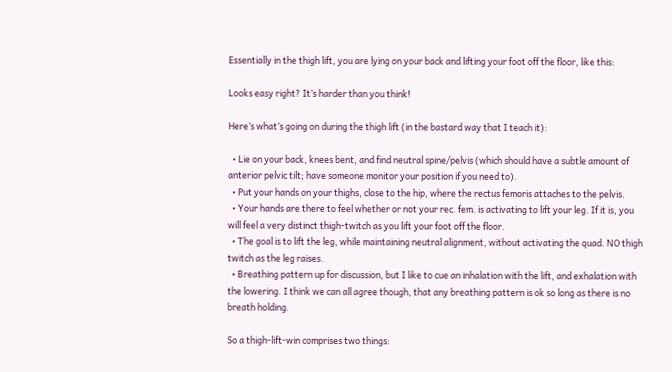Essentially in the thigh lift, you are lying on your back and lifting your foot off the floor, like this:

Looks easy right? It’s harder than you think!

Here’s what’s going on during the thigh lift (in the bastard way that I teach it):

  • Lie on your back, knees bent, and find neutral spine/pelvis (which should have a subtle amount of anterior pelvic tilt; have someone monitor your position if you need to).
  • Put your hands on your thighs, close to the hip, where the rectus femoris attaches to the pelvis.
  • Your hands are there to feel whether or not your rec. fem. is activating to lift your leg. If it is, you will feel a very distinct thigh-twitch as you lift your foot off the floor.
  • The goal is to lift the leg, while maintaining neutral alignment, without activating the quad. NO thigh twitch as the leg raises.
  • Breathing pattern up for discussion, but I like to cue an inhalation with the lift, and exhalation with the lowering. I think we can all agree though, that any breathing pattern is ok so long as there is no breath holding.

So a thigh-lift-win comprises two things: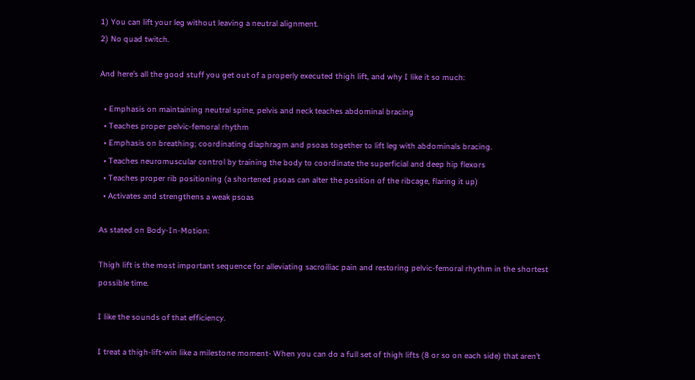1) You can lift your leg without leaving a neutral alignment.
2) No quad twitch.

And here’s all the good stuff you get out of a properly executed thigh lift, and why I like it so much:

  • Emphasis on maintaining neutral spine, pelvis and neck teaches abdominal bracing
  • Teaches proper pelvic-femoral rhythm
  • Emphasis on breathing; coordinating diaphragm and psoas together to lift leg with abdominals bracing.
  • Teaches neuromuscular control by training the body to coordinate the superficial and deep hip flexors
  • Teaches proper rib positioning (a shortened psoas can alter the position of the ribcage, flaring it up)
  • Activates and strengthens a weak psoas

As stated on Body-In-Motion:

Thigh lift is the most important sequence for alleviating sacroiliac pain and restoring pelvic-femoral rhythm in the shortest possible time.

I like the sounds of that efficiency.

I treat a thigh-lift-win like a milestone moment- When you can do a full set of thigh lifts (8 or so on each side) that aren’t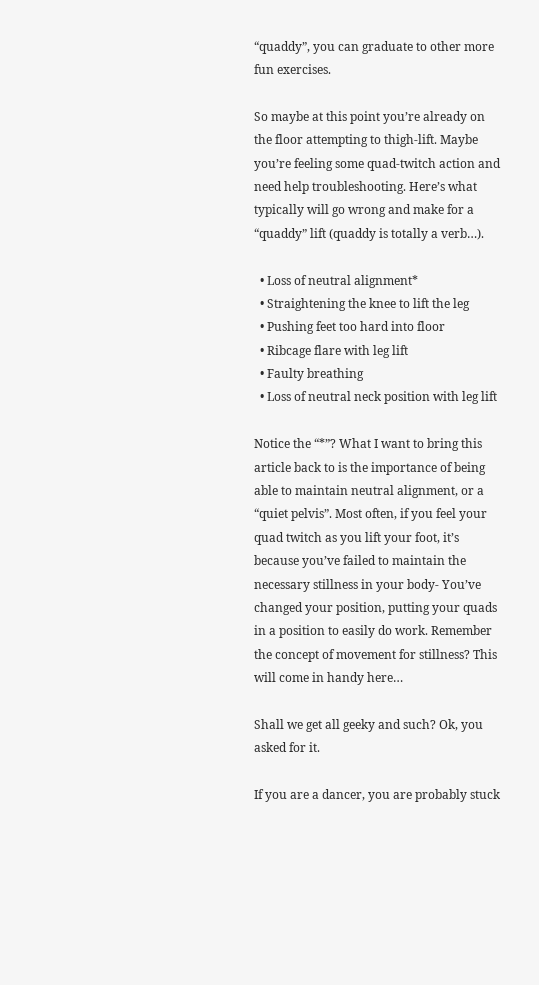“quaddy”, you can graduate to other more fun exercises.

So maybe at this point you’re already on the floor attempting to thigh-lift. Maybe you’re feeling some quad-twitch action and need help troubleshooting. Here’s what typically will go wrong and make for a “quaddy” lift (quaddy is totally a verb…).

  • Loss of neutral alignment*
  • Straightening the knee to lift the leg
  • Pushing feet too hard into floor
  • Ribcage flare with leg lift
  • Faulty breathing
  • Loss of neutral neck position with leg lift

Notice the “*”? What I want to bring this article back to is the importance of being able to maintain neutral alignment, or a “quiet pelvis”. Most often, if you feel your quad twitch as you lift your foot, it’s because you’ve failed to maintain the necessary stillness in your body- You’ve changed your position, putting your quads in a position to easily do work. Remember the concept of movement for stillness? This will come in handy here…

Shall we get all geeky and such? Ok, you asked for it.

If you are a dancer, you are probably stuck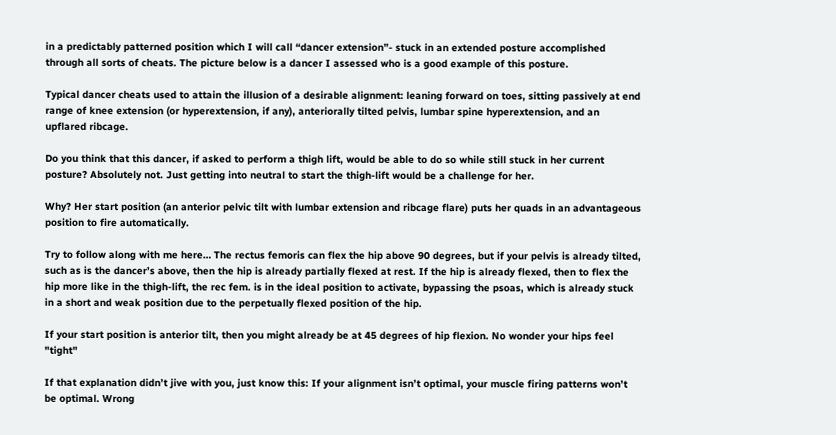in a predictably patterned position which I will call “dancer extension”- stuck in an extended posture accomplished through all sorts of cheats. The picture below is a dancer I assessed who is a good example of this posture.

Typical dancer cheats used to attain the illusion of a desirable alignment: leaning forward on toes, sitting passively at end range of knee extension (or hyperextension, if any), anteriorally tilted pelvis, lumbar spine hyperextension, and an upflared ribcage.

Do you think that this dancer, if asked to perform a thigh lift, would be able to do so while still stuck in her current posture? Absolutely not. Just getting into neutral to start the thigh-lift would be a challenge for her.

Why? Her start position (an anterior pelvic tilt with lumbar extension and ribcage flare) puts her quads in an advantageous position to fire automatically.

Try to follow along with me here… The rectus femoris can flex the hip above 90 degrees, but if your pelvis is already tilted, such as is the dancer’s above, then the hip is already partially flexed at rest. If the hip is already flexed, then to flex the hip more like in the thigh-lift, the rec fem. is in the ideal position to activate, bypassing the psoas, which is already stuck in a short and weak position due to the perpetually flexed position of the hip.

If your start position is anterior tilt, then you might already be at 45 degrees of hip flexion. No wonder your hips feel "tight"

If that explanation didn’t jive with you, just know this: If your alignment isn’t optimal, your muscle firing patterns won’t be optimal. Wrong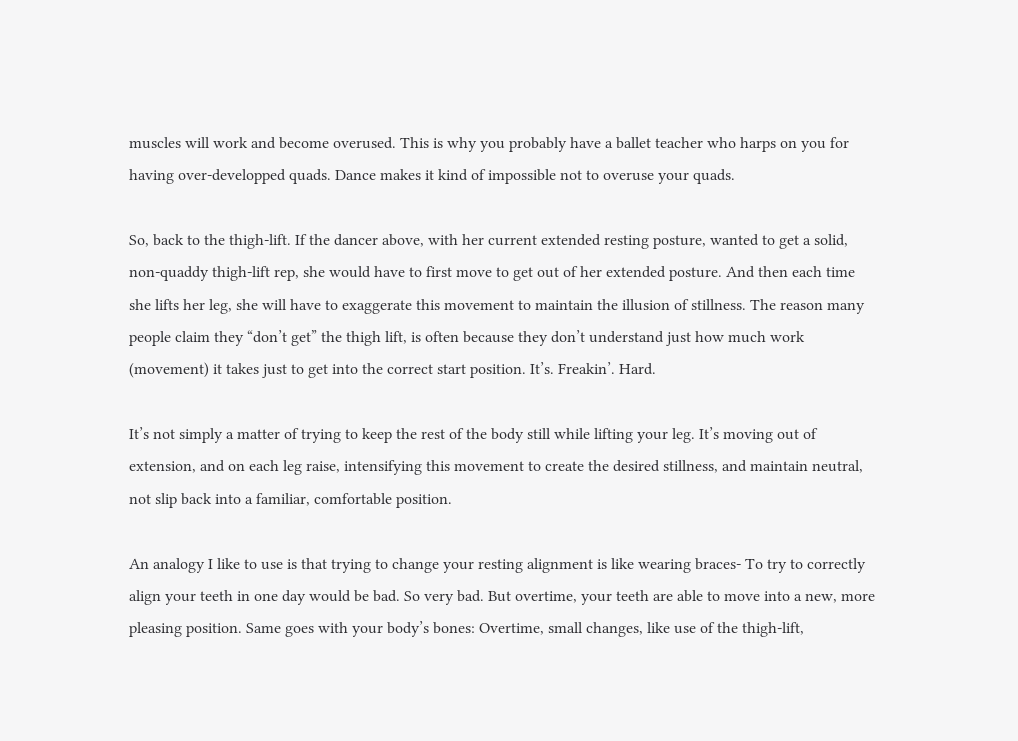muscles will work and become overused. This is why you probably have a ballet teacher who harps on you for having over-developped quads. Dance makes it kind of impossible not to overuse your quads.

So, back to the thigh-lift. If the dancer above, with her current extended resting posture, wanted to get a solid, non-quaddy thigh-lift rep, she would have to first move to get out of her extended posture. And then each time she lifts her leg, she will have to exaggerate this movement to maintain the illusion of stillness. The reason many people claim they “don’t get” the thigh lift, is often because they don’t understand just how much work (movement) it takes just to get into the correct start position. It’s. Freakin’. Hard.

It’s not simply a matter of trying to keep the rest of the body still while lifting your leg. It’s moving out of extension, and on each leg raise, intensifying this movement to create the desired stillness, and maintain neutral, not slip back into a familiar, comfortable position.

An analogy I like to use is that trying to change your resting alignment is like wearing braces- To try to correctly align your teeth in one day would be bad. So very bad. But overtime, your teeth are able to move into a new, more pleasing position. Same goes with your body’s bones: Overtime, small changes, like use of the thigh-lift,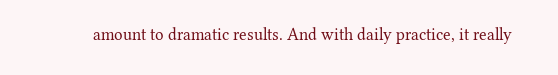amount to dramatic results. And with daily practice, it really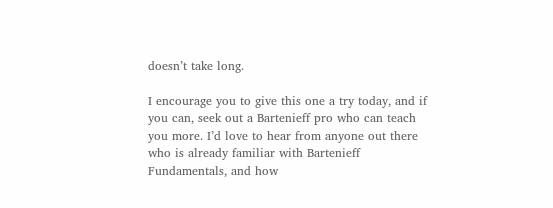doesn’t take long.

I encourage you to give this one a try today, and if you can, seek out a Bartenieff pro who can teach you more. I’d love to hear from anyone out there who is already familiar with Bartenieff Fundamentals, and how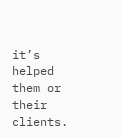it’s helped them or their clients.